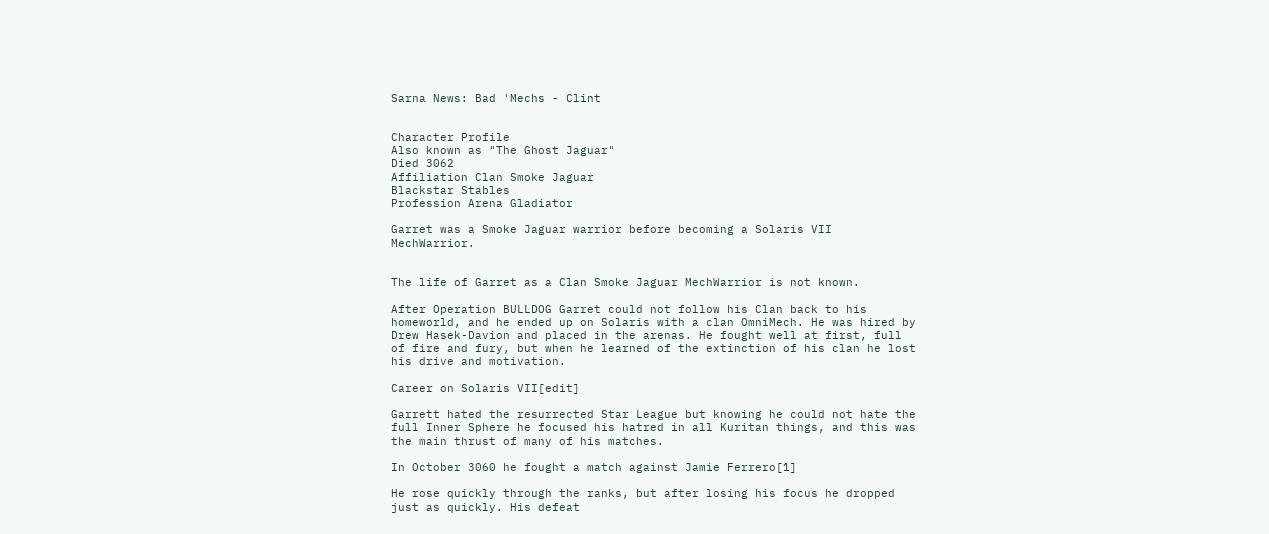Sarna News: Bad 'Mechs - Clint


Character Profile
Also known as "The Ghost Jaguar"
Died 3062
Affiliation Clan Smoke Jaguar
Blackstar Stables
Profession Arena Gladiator

Garret was a Smoke Jaguar warrior before becoming a Solaris VII MechWarrior.


The life of Garret as a Clan Smoke Jaguar MechWarrior is not known.

After Operation BULLDOG Garret could not follow his Clan back to his homeworld, and he ended up on Solaris with a clan OmniMech. He was hired by Drew Hasek-Davion and placed in the arenas. He fought well at first, full of fire and fury, but when he learned of the extinction of his clan he lost his drive and motivation.

Career on Solaris VII[edit]

Garrett hated the resurrected Star League but knowing he could not hate the full Inner Sphere he focused his hatred in all Kuritan things, and this was the main thrust of many of his matches.

In October 3060 he fought a match against Jamie Ferrero[1]

He rose quickly through the ranks, but after losing his focus he dropped just as quickly. His defeat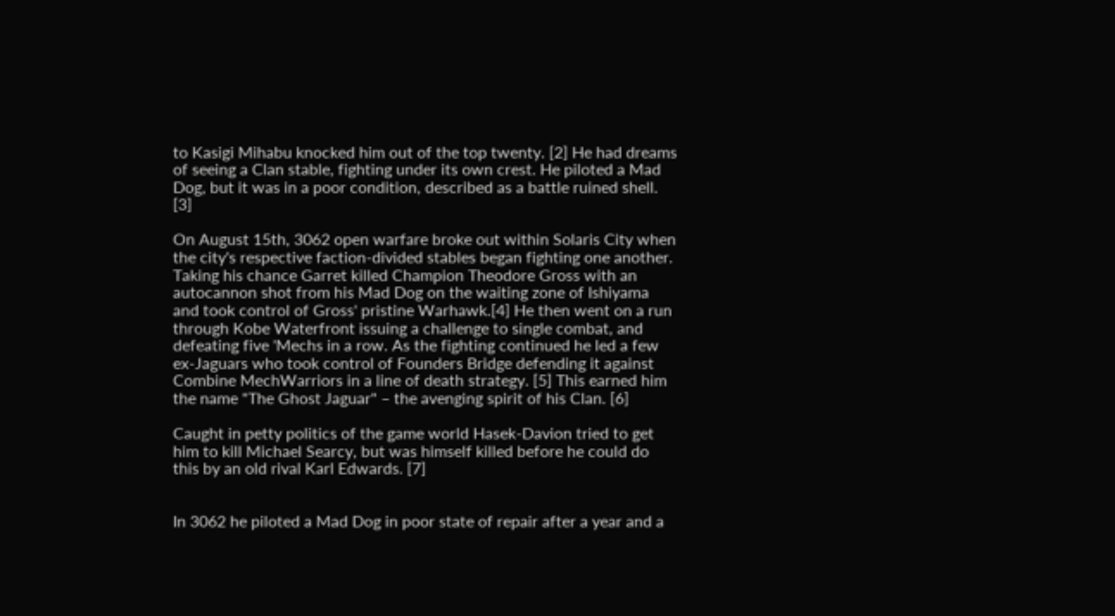to Kasigi Mihabu knocked him out of the top twenty. [2] He had dreams of seeing a Clan stable, fighting under its own crest. He piloted a Mad Dog, but it was in a poor condition, described as a battle ruined shell. [3]

On August 15th, 3062 open warfare broke out within Solaris City when the city's respective faction-divided stables began fighting one another. Taking his chance Garret killed Champion Theodore Gross with an autocannon shot from his Mad Dog on the waiting zone of Ishiyama and took control of Gross' pristine Warhawk.[4] He then went on a run through Kobe Waterfront issuing a challenge to single combat, and defeating five 'Mechs in a row. As the fighting continued he led a few ex-Jaguars who took control of Founders Bridge defending it against Combine MechWarriors in a line of death strategy. [5] This earned him the name "The Ghost Jaguar" – the avenging spirit of his Clan. [6]

Caught in petty politics of the game world Hasek-Davion tried to get him to kill Michael Searcy, but was himself killed before he could do this by an old rival Karl Edwards. [7]


In 3062 he piloted a Mad Dog in poor state of repair after a year and a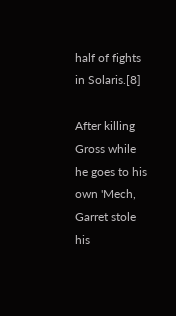half of fights in Solaris.[8]

After killing Gross while he goes to his own 'Mech, Garret stole his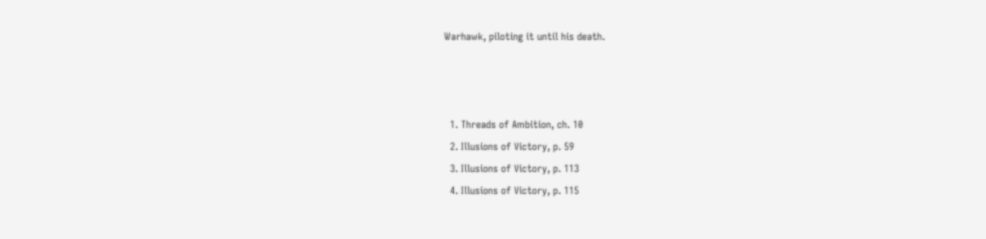Warhawk, piloting it until his death.



  1. Threads of Ambition, ch. 10
  2. Illusions of Victory, p. 59
  3. Illusions of Victory, p. 113
  4. Illusions of Victory, p. 115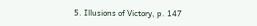5. Illusions of Victory, p. 147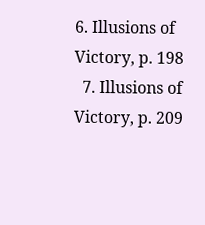6. Illusions of Victory, p. 198
  7. Illusions of Victory, p. 209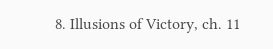8. Illusions of Victory, ch. 11